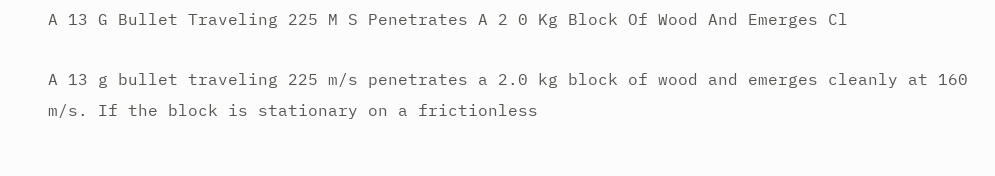A 13 G Bullet Traveling 225 M S Penetrates A 2 0 Kg Block Of Wood And Emerges Cl

A 13 g bullet traveling 225 m/s penetrates a 2.0 kg block of wood and emerges cleanly at 160 m/s. If the block is stationary on a frictionless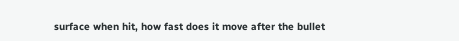surface when hit, how fast does it move after the bullet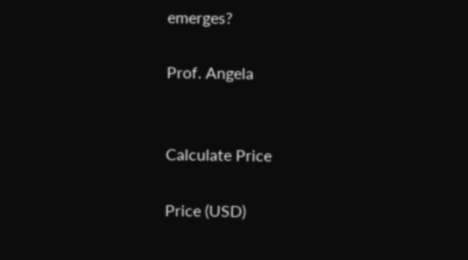emerges?

Prof. Angela


Calculate Price

Price (USD)